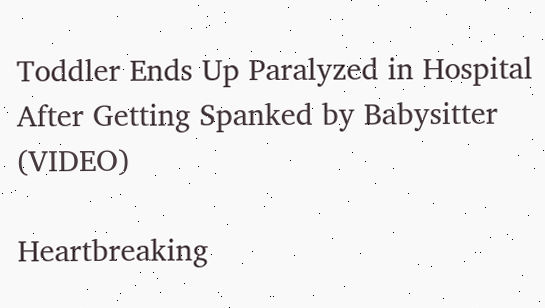Toddler Ends Up Paralyzed in Hospital After Getting Spanked by Babysitter (VIDEO)

Heartbreaking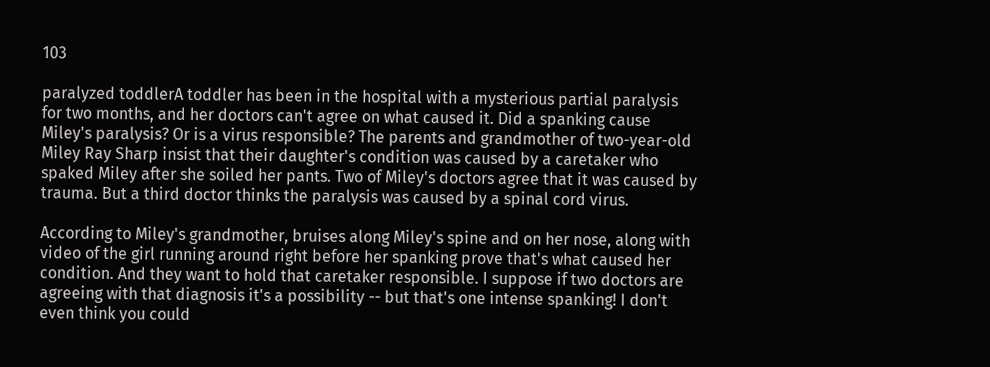103

paralyzed toddlerA toddler has been in the hospital with a mysterious partial paralysis for two months, and her doctors can't agree on what caused it. Did a spanking cause Miley's paralysis? Or is a virus responsible? The parents and grandmother of two-year-old Miley Ray Sharp insist that their daughter's condition was caused by a caretaker who spaked Miley after she soiled her pants. Two of Miley's doctors agree that it was caused by trauma. But a third doctor thinks the paralysis was caused by a spinal cord virus.

According to Miley's grandmother, bruises along Miley's spine and on her nose, along with video of the girl running around right before her spanking prove that's what caused her condition. And they want to hold that caretaker responsible. I suppose if two doctors are agreeing with that diagnosis it's a possibility -- but that's one intense spanking! I don't even think you could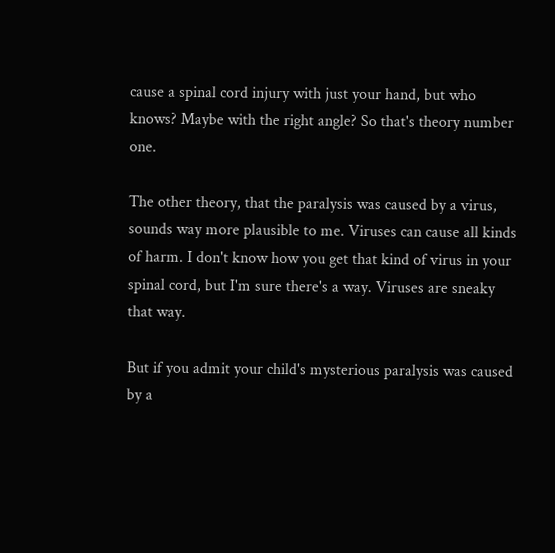cause a spinal cord injury with just your hand, but who knows? Maybe with the right angle? So that's theory number one.

The other theory, that the paralysis was caused by a virus, sounds way more plausible to me. Viruses can cause all kinds of harm. I don't know how you get that kind of virus in your spinal cord, but I'm sure there's a way. Viruses are sneaky that way.

But if you admit your child's mysterious paralysis was caused by a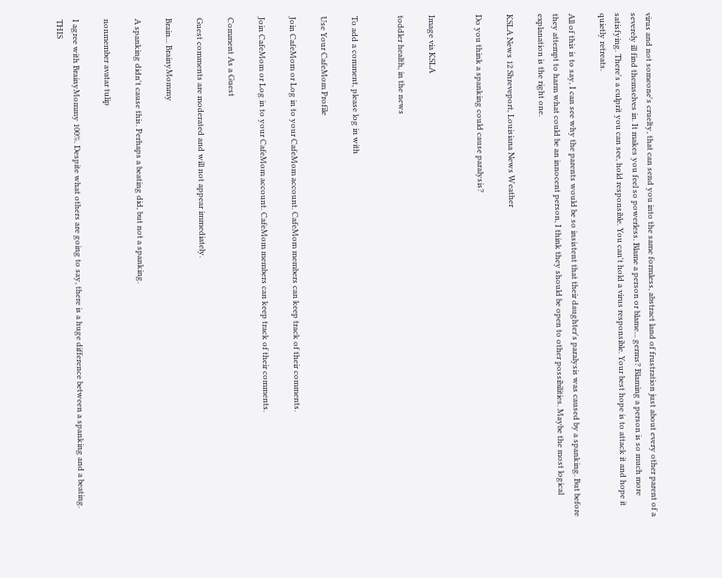virus and not someone's cruelty, that can send you into the same formless, abstract land of frustration just about every other parent of a severely ill find themselves in. It makes you feel so powerless. Blame a person or blame... germs? Blaming a person is so much more satisfying. There's a culprit you can see, hold responsible. You can't hold a virus responsible. Your best hope is to attack it and hope it quietly retreats.

All of this is to say, I can see why the parents would be so insistent that their daughter's paralysis was caused by a spanking. But before they attempt to harm what could be an innocent person, I think they should be open to other possibilities. Maybe the most logical explanation is the right one.

KSLA News 12 Shreveport, Louisiana News Weather

Do you think a spanking could cause paralysis?


Image via KSLA

toddler health, in the news


To add a comment, please log in with

Use Your CafeMom Profile

Join CafeMom or Log in to your CafeMom account. CafeMom members can keep track of their comments.

Join CafeMom or Log in to your CafeMom account. CafeMom members can keep track of their comments.

Comment As a Guest

Guest comments are moderated and will not appear immediately.

Brain... BrainyMommy

A spanking didn't cause this. Perhaps a beating did, but not a spanking.

nonmember avatar tulip

I agree with BrainyMommy 100%. Despite what others are going to say, there is a huge difference between a spanking and a beating. THIS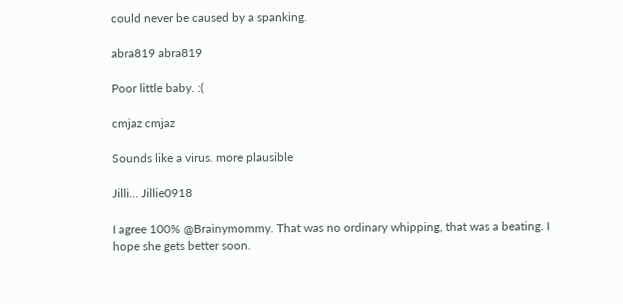could never be caused by a spanking.

abra819 abra819

Poor little baby. :(

cmjaz cmjaz

Sounds like a virus. more plausible

Jilli... Jillie0918

I agree 100% @Brainymommy. That was no ordinary whipping, that was a beating. I hope she gets better soon.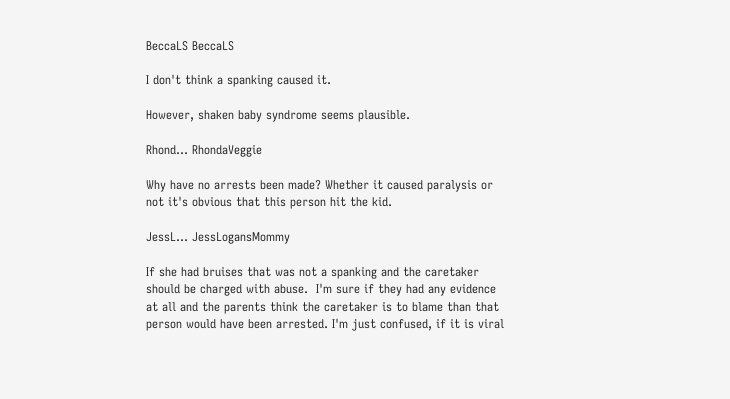BeccaLS BeccaLS

I don't think a spanking caused it.

However, shaken baby syndrome seems plausible.

Rhond... RhondaVeggie

Why have no arrests been made? Whether it caused paralysis or not it's obvious that this person hit the kid.

JessL... JessLogansMommy

If she had bruises that was not a spanking and the caretaker should be charged with abuse.  I'm sure if they had any evidence at all and the parents think the caretaker is to blame than that person would have been arrested. I'm just confused, if it is viral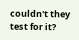couldn't they test for it?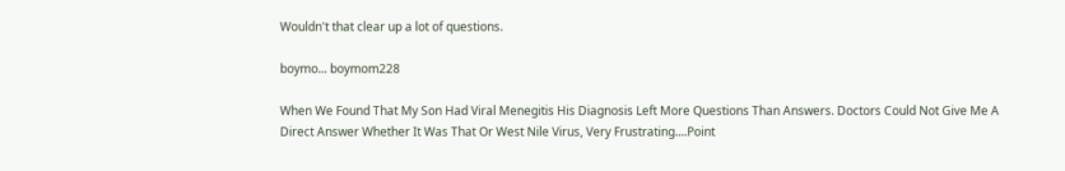Wouldn't that clear up a lot of questions.

boymo... boymom228

When We Found That My Son Had Viral Menegitis His Diagnosis Left More Questions Than Answers. Doctors Could Not Give Me A Direct Answer Whether It Was That Or West Nile Virus, Very Frustrating....Point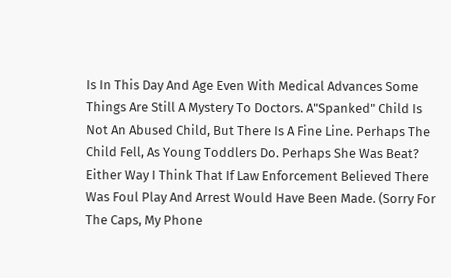Is In This Day And Age Even With Medical Advances Some Things Are Still A Mystery To Doctors. A"Spanked" Child Is Not An Abused Child, But There Is A Fine Line. Perhaps The Child Fell, As Young Toddlers Do. Perhaps She Was Beat? Either Way I Think That If Law Enforcement Believed There Was Foul Play And Arrest Would Have Been Made. (Sorry For The Caps, My Phone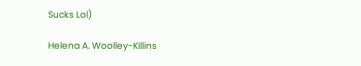Sucks Lol)

Helena A. Woolley-Killins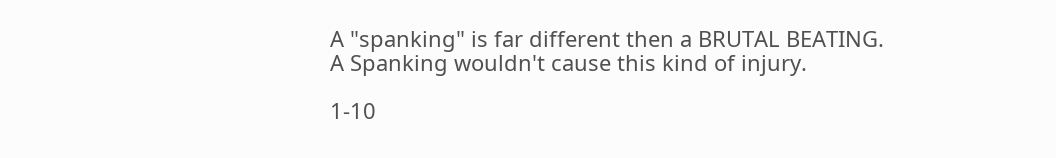A "spanking" is far different then a BRUTAL BEATING. A Spanking wouldn't cause this kind of injury.

1-10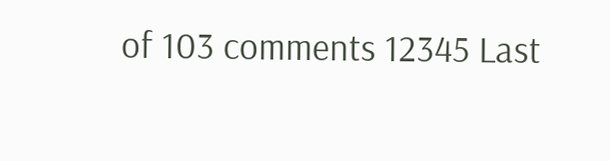of 103 comments 12345 Last